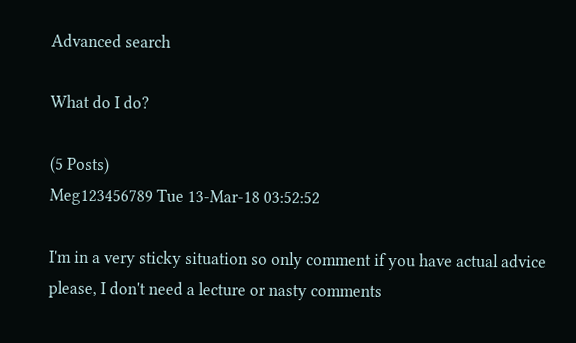Advanced search

What do I do?

(5 Posts)
Meg123456789 Tue 13-Mar-18 03:52:52

I'm in a very sticky situation so only comment if you have actual advice please, I don't need a lecture or nasty comments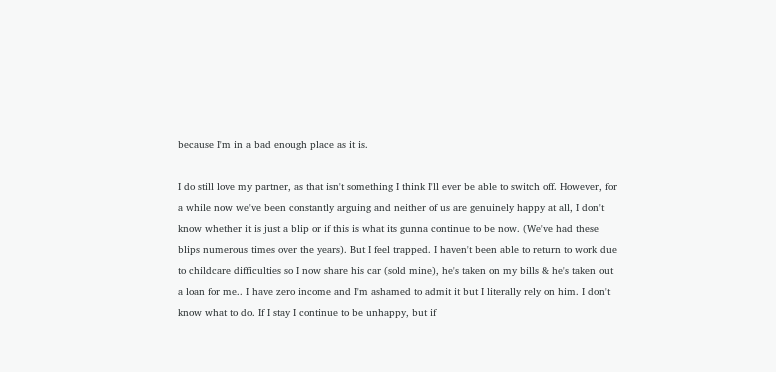because I'm in a bad enough place as it is.

I do still love my partner, as that isn't something I think I'll ever be able to switch off. However, for a while now we've been constantly arguing and neither of us are genuinely happy at all, I don't know whether it is just a blip or if this is what its gunna continue to be now. (We've had these blips numerous times over the years). But I feel trapped. I haven't been able to return to work due to childcare difficulties so I now share his car (sold mine), he's taken on my bills & he's taken out a loan for me.. I have zero income and I'm ashamed to admit it but I literally rely on him. I don't know what to do. If I stay I continue to be unhappy, but if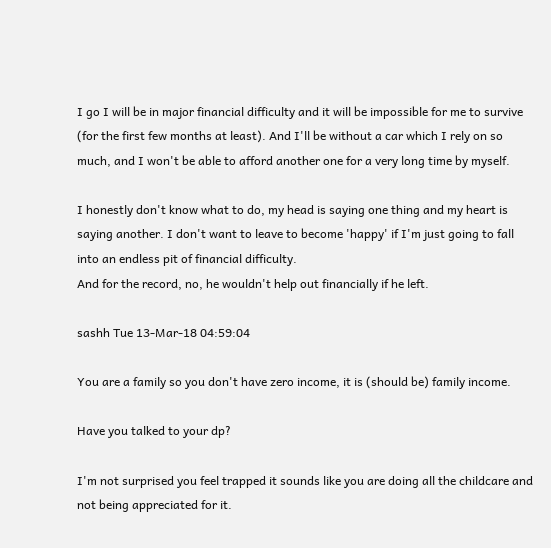I go I will be in major financial difficulty and it will be impossible for me to survive (for the first few months at least). And I'll be without a car which I rely on so much, and I won't be able to afford another one for a very long time by myself.

I honestly don't know what to do, my head is saying one thing and my heart is saying another. I don't want to leave to become 'happy' if I'm just going to fall into an endless pit of financial difficulty.
And for the record, no, he wouldn't help out financially if he left.

sashh Tue 13-Mar-18 04:59:04

You are a family so you don't have zero income, it is (should be) family income.

Have you talked to your dp?

I'm not surprised you feel trapped it sounds like you are doing all the childcare and not being appreciated for it.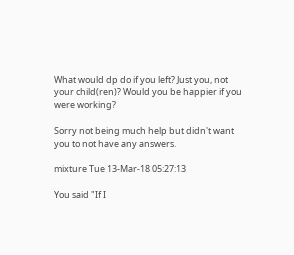What would dp do if you left? Just you, not your child(ren)? Would you be happier if you were working?

Sorry not being much help but didn't want you to not have any answers.

mixture Tue 13-Mar-18 05:27:13

You said "If I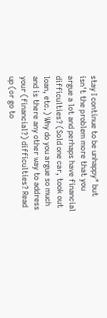stay I continue to be unhappy" but isn't the problem more that you argue a lot and perhaps have financial difficulties? (Sold one car, took out loan, etc.) Why do you argue so much and is there any other way to address your (financial?) difficulties? Read up (or go to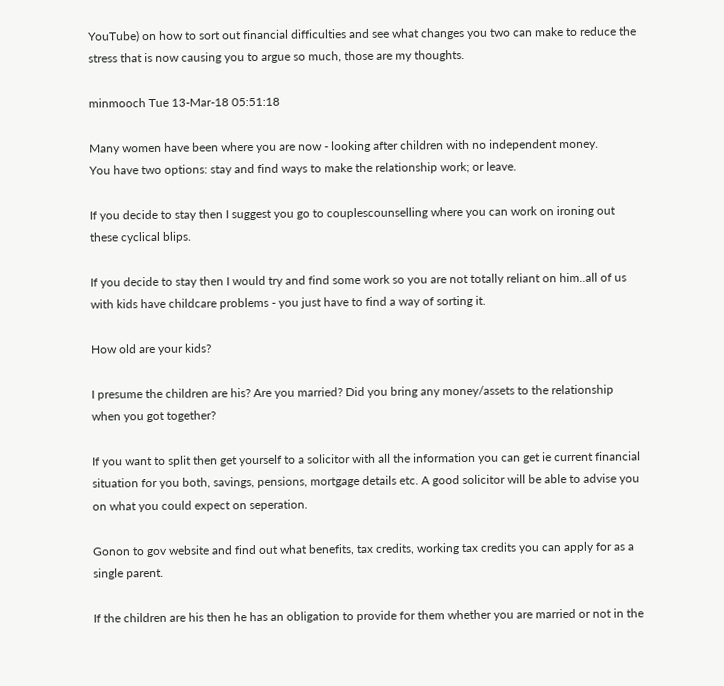YouTube) on how to sort out financial difficulties and see what changes you two can make to reduce the stress that is now causing you to argue so much, those are my thoughts.

minmooch Tue 13-Mar-18 05:51:18

Many women have been where you are now - looking after children with no independent money.
You have two options: stay and find ways to make the relationship work; or leave.

If you decide to stay then I suggest you go to couplescounselling where you can work on ironing out these cyclical blips.

If you decide to stay then I would try and find some work so you are not totally reliant on him..all of us with kids have childcare problems - you just have to find a way of sorting it.

How old are your kids?

I presume the children are his? Are you married? Did you bring any money/assets to the relationship when you got together?

If you want to split then get yourself to a solicitor with all the information you can get ie current financial situation for you both, savings, pensions, mortgage details etc. A good solicitor will be able to advise you on what you could expect on seperation.

Gonon to gov website and find out what benefits, tax credits, working tax credits you can apply for as a single parent.

If the children are his then he has an obligation to provide for them whether you are married or not in the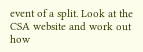event of a split. Look at the CSA website and work out how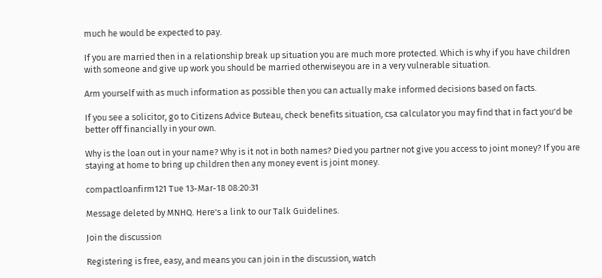much he would be expected to pay.

If you are married then in a relationship break up situation you are much more protected. Which is why if you have children with someone and give up work you should be married otherwiseyou are in a very vulnerable situation.

Arm yourself with as much information as possible then you can actually make informed decisions based on facts.

If you see a solicitor, go to Citizens Advice Buteau, check benefits situation, csa calculator you may find that in fact you'd be better off financially in your own.

Why is the loan out in your name? Why is it not in both names? Died you partner not give you access to joint money? If you are staying at home to bring up children then any money event is joint money.

compactloanfirm121 Tue 13-Mar-18 08:20:31

Message deleted by MNHQ. Here's a link to our Talk Guidelines.

Join the discussion

Registering is free, easy, and means you can join in the discussion, watch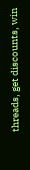threads, get discounts, win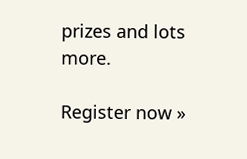prizes and lots more.

Register now »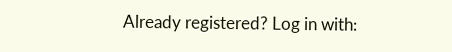Already registered? Log in with: